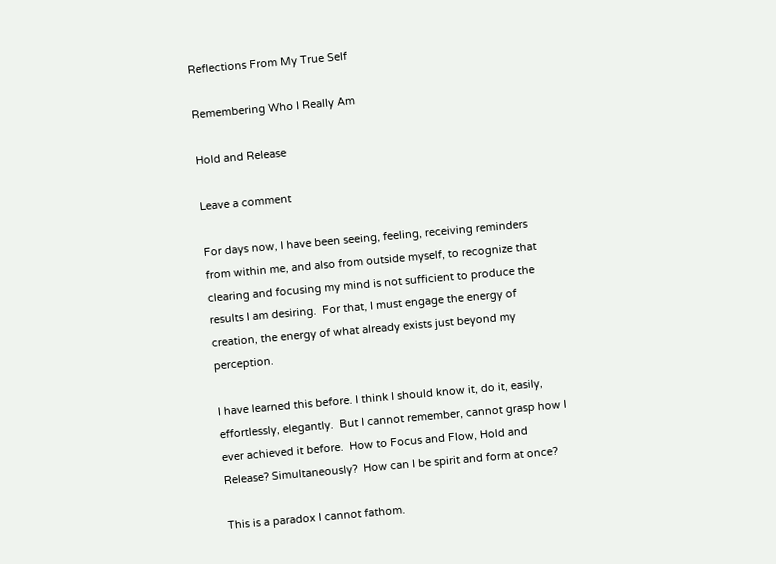Reflections From My True Self

Remembering Who I Really Am

Hold and Release

Leave a comment

For days now, I have been seeing, feeling, receiving reminders from within me, and also from outside myself, to recognize that clearing and focusing my mind is not sufficient to produce the results I am desiring.  For that, I must engage the energy of creation, the energy of what already exists just beyond my perception.

I have learned this before. I think I should know it, do it, easily, effortlessly, elegantly.  But I cannot remember, cannot grasp how I ever achieved it before.  How to Focus and Flow, Hold and Release? Simultaneously?  How can I be spirit and form at once?

This is a paradox I cannot fathom.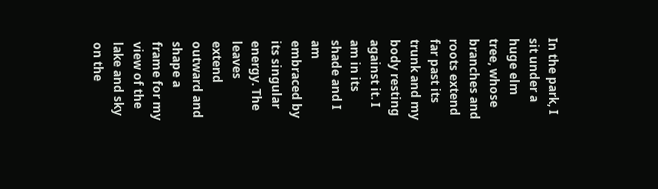In the park, I sit under a huge elm tree, whose branches and roots extend far past its trunk and my body resting against it. I am in its shade and I am embraced by its singular energy. The leaves extend outward and shape a frame for my view of the lake and sky on the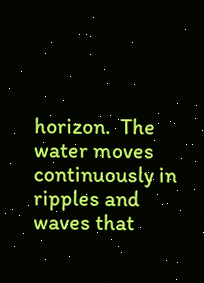horizon.  The water moves continuously in ripples and waves that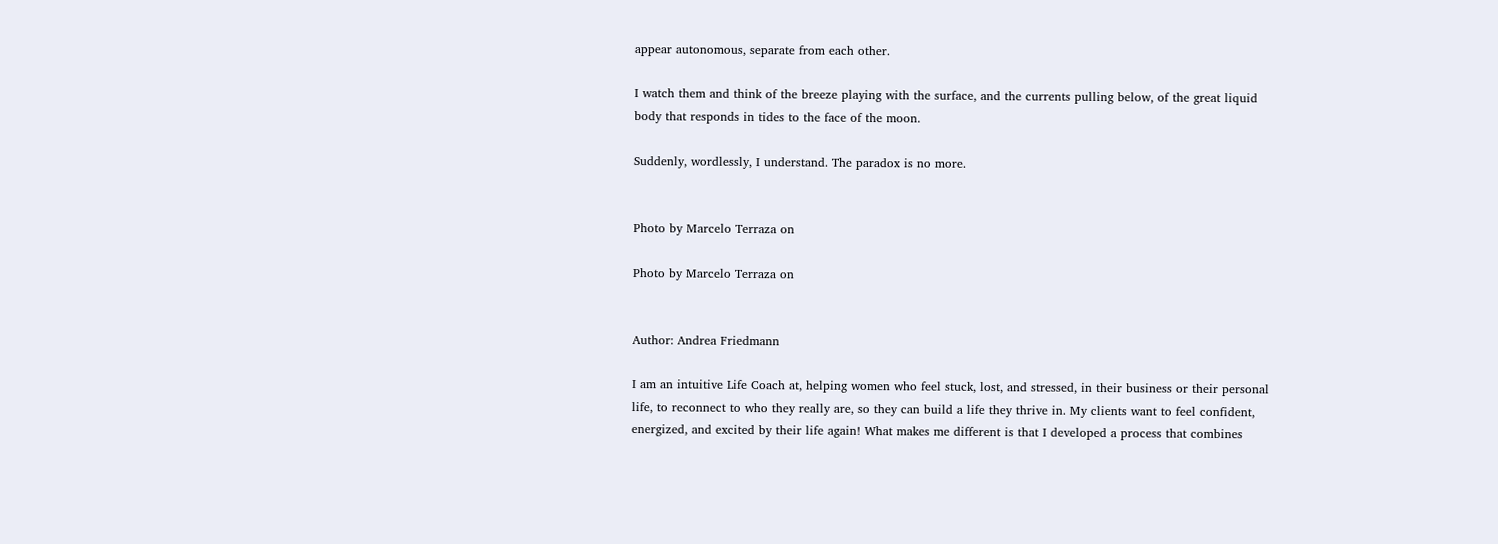appear autonomous, separate from each other.

I watch them and think of the breeze playing with the surface, and the currents pulling below, of the great liquid body that responds in tides to the face of the moon.

Suddenly, wordlessly, I understand. The paradox is no more.


Photo by Marcelo Terraza on

Photo by Marcelo Terraza on


Author: Andrea Friedmann

I am an intuitive Life Coach at, helping women who feel stuck, lost, and stressed, in their business or their personal life, to reconnect to who they really are, so they can build a life they thrive in. My clients want to feel confident, energized, and excited by their life again! What makes me different is that I developed a process that combines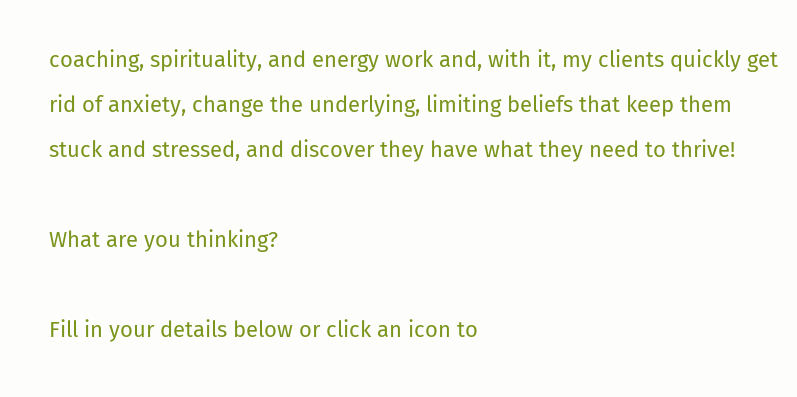coaching, spirituality, and energy work and, with it, my clients quickly get rid of anxiety, change the underlying, limiting beliefs that keep them stuck and stressed, and discover they have what they need to thrive!

What are you thinking?

Fill in your details below or click an icon to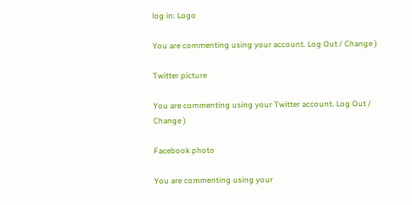log in: Logo

You are commenting using your account. Log Out / Change )

Twitter picture

You are commenting using your Twitter account. Log Out / Change )

Facebook photo

You are commenting using your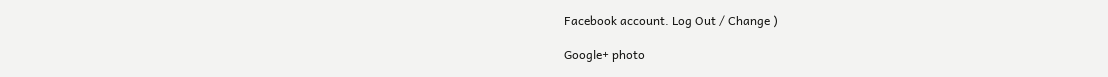Facebook account. Log Out / Change )

Google+ photo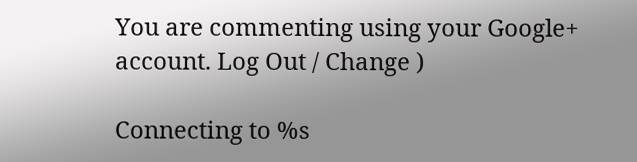You are commenting using your Google+ account. Log Out / Change )

Connecting to %s